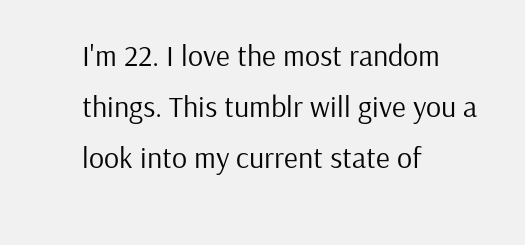I'm 22. I love the most random things. This tumblr will give you a look into my current state of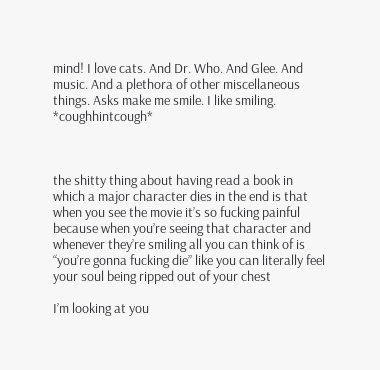mind! I love cats. And Dr. Who. And Glee. And music. And a plethora of other miscellaneous things. Asks make me smile. I like smiling. *coughhintcough*



the shitty thing about having read a book in which a major character dies in the end is that when you see the movie it’s so fucking painful because when you’re seeing that character and whenever they’re smiling all you can think of is “you’re gonna fucking die” like you can literally feel your soul being ripped out of your chest

I’m looking at you